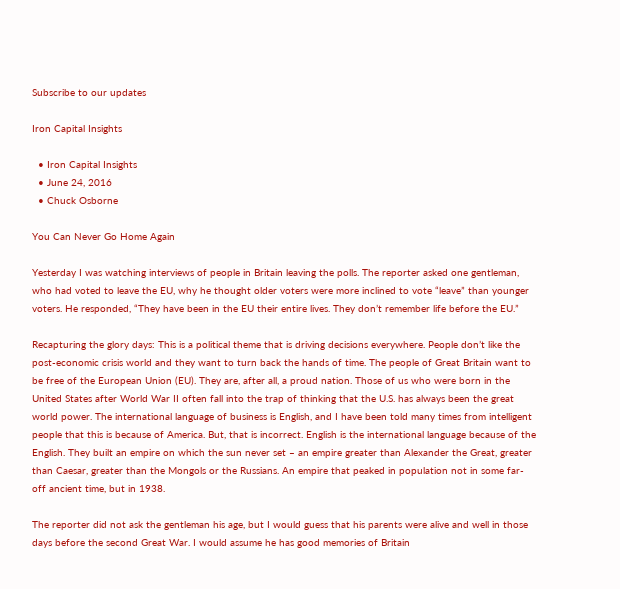Subscribe to our updates

Iron Capital Insights

  • Iron Capital Insights
  • June 24, 2016
  • Chuck Osborne

You Can Never Go Home Again

Yesterday I was watching interviews of people in Britain leaving the polls. The reporter asked one gentleman, who had voted to leave the EU, why he thought older voters were more inclined to vote “leave” than younger voters. He responded, “They have been in the EU their entire lives. They don’t remember life before the EU.”

Recapturing the glory days: This is a political theme that is driving decisions everywhere. People don’t like the post-economic crisis world and they want to turn back the hands of time. The people of Great Britain want to be free of the European Union (EU). They are, after all, a proud nation. Those of us who were born in the United States after World War II often fall into the trap of thinking that the U.S. has always been the great world power. The international language of business is English, and I have been told many times from intelligent people that this is because of America. But, that is incorrect. English is the international language because of the English. They built an empire on which the sun never set – an empire greater than Alexander the Great, greater than Caesar, greater than the Mongols or the Russians. An empire that peaked in population not in some far-off ancient time, but in 1938.

The reporter did not ask the gentleman his age, but I would guess that his parents were alive and well in those days before the second Great War. I would assume he has good memories of Britain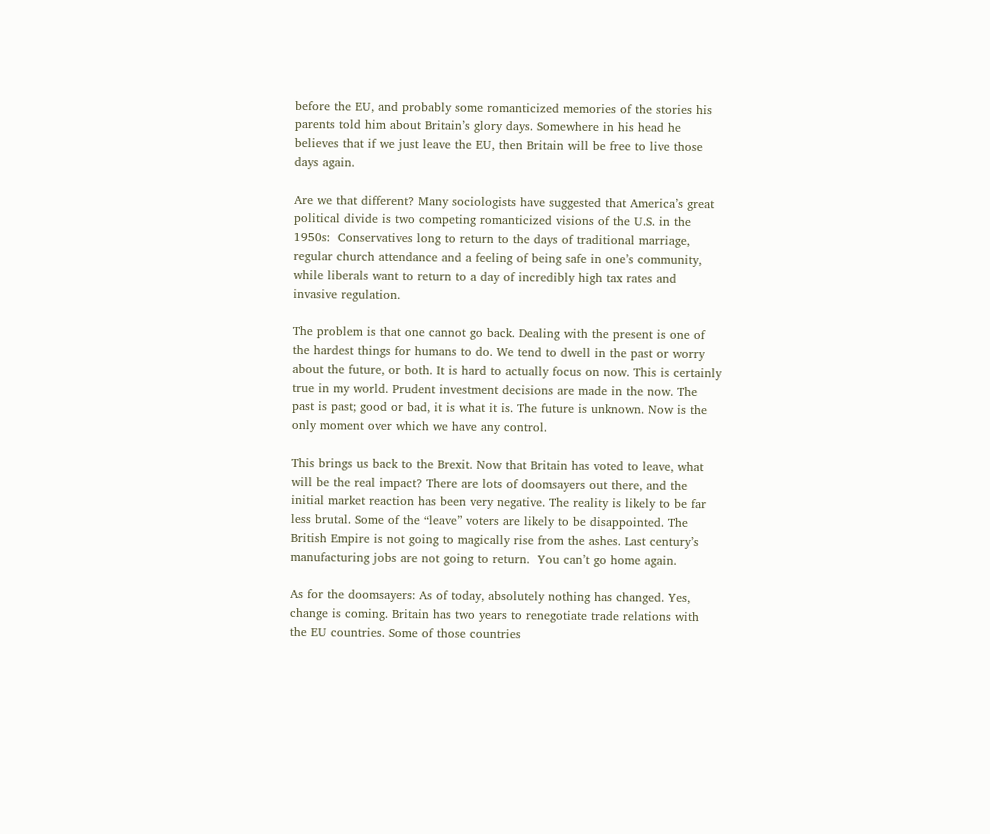before the EU, and probably some romanticized memories of the stories his parents told him about Britain’s glory days. Somewhere in his head he believes that if we just leave the EU, then Britain will be free to live those days again.

Are we that different? Many sociologists have suggested that America’s great political divide is two competing romanticized visions of the U.S. in the 1950s:  Conservatives long to return to the days of traditional marriage, regular church attendance and a feeling of being safe in one’s community, while liberals want to return to a day of incredibly high tax rates and invasive regulation.

The problem is that one cannot go back. Dealing with the present is one of the hardest things for humans to do. We tend to dwell in the past or worry about the future, or both. It is hard to actually focus on now. This is certainly true in my world. Prudent investment decisions are made in the now. The past is past; good or bad, it is what it is. The future is unknown. Now is the only moment over which we have any control.

This brings us back to the Brexit. Now that Britain has voted to leave, what will be the real impact? There are lots of doomsayers out there, and the initial market reaction has been very negative. The reality is likely to be far less brutal. Some of the “leave” voters are likely to be disappointed. The British Empire is not going to magically rise from the ashes. Last century’s manufacturing jobs are not going to return.  You can’t go home again.

As for the doomsayers: As of today, absolutely nothing has changed. Yes, change is coming. Britain has two years to renegotiate trade relations with the EU countries. Some of those countries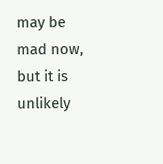may be mad now, but it is unlikely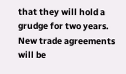that they will hold a grudge for two years. New trade agreements will be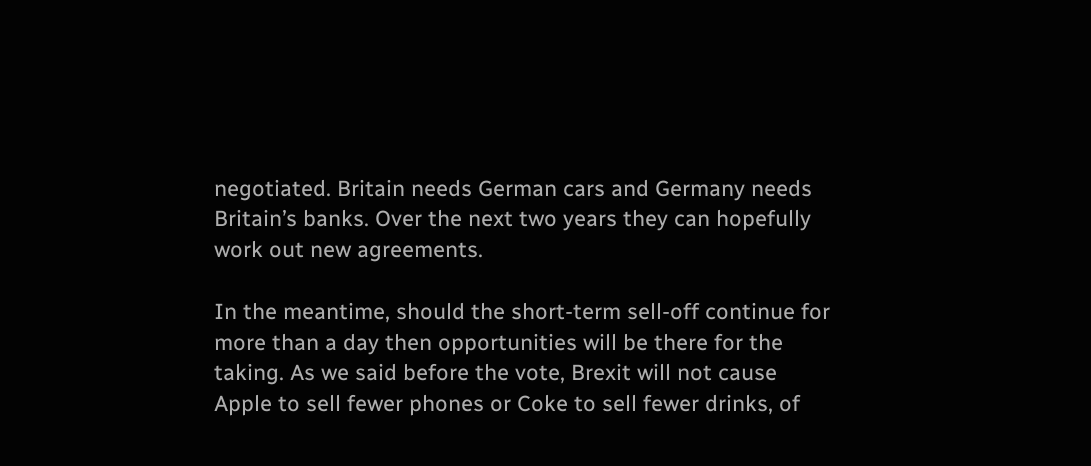negotiated. Britain needs German cars and Germany needs Britain’s banks. Over the next two years they can hopefully work out new agreements.

In the meantime, should the short-term sell-off continue for more than a day then opportunities will be there for the taking. As we said before the vote, Brexit will not cause Apple to sell fewer phones or Coke to sell fewer drinks, of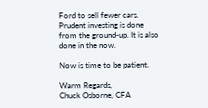Ford to sell fewer cars. Prudent investing is done from the ground-up. It is also done in the now.

Now is time to be patient.

Warm Regards,
Chuck Osborne, CFA